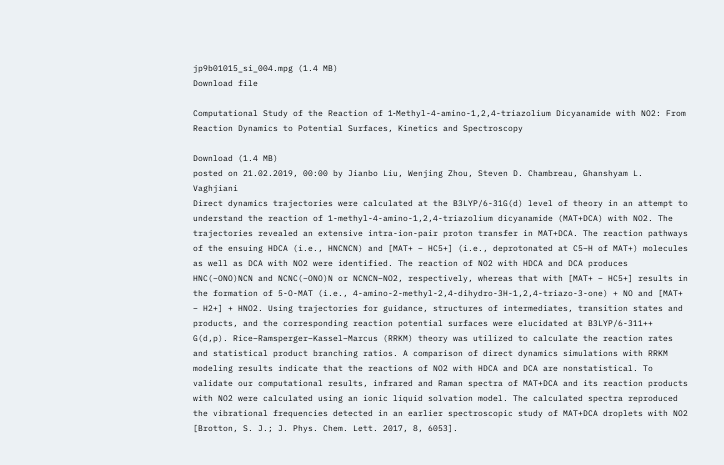jp9b01015_si_004.mpg (1.4 MB)
Download file

Computational Study of the Reaction of 1‑Methyl-4-amino-1,2,4-triazolium Dicyanamide with NO2: From Reaction Dynamics to Potential Surfaces, Kinetics and Spectroscopy

Download (1.4 MB)
posted on 21.02.2019, 00:00 by Jianbo Liu, Wenjing Zhou, Steven D. Chambreau, Ghanshyam L. Vaghjiani
Direct dynamics trajectories were calculated at the B3LYP/6-31G(d) level of theory in an attempt to understand the reaction of 1-methyl-4-amino-1,2,4-triazolium dicyanamide (MAT+DCA) with NO2. The trajectories revealed an extensive intra-ion-pair proton transfer in MAT+DCA. The reaction pathways of the ensuing HDCA (i.e., HNCNCN) and [MAT+ – HC5+] (i.e., deprotonated at C5–H of MAT+) molecules as well as DCA with NO2 were identified. The reaction of NO2 with HDCA and DCA produces HNC(−ONO)NCN and NCNC(−ONO)N or NCNCN–NO2, respectively, whereas that with [MAT+ – HC5+] results in the formation of 5-O-MAT (i.e., 4-amino-2-methyl-2,4-dihydro-3H-1,2,4-triazo-3-one) + NO and [MAT+ – H2+] + HNO2. Using trajectories for guidance, structures of intermediates, transition states and products, and the corresponding reaction potential surfaces were elucidated at B3LYP/6-311++ G(d,p). Rice–Ramsperger–Kassel–Marcus (RRKM) theory was utilized to calculate the reaction rates and statistical product branching ratios. A comparison of direct dynamics simulations with RRKM modeling results indicate that the reactions of NO2 with HDCA and DCA are nonstatistical. To validate our computational results, infrared and Raman spectra of MAT+DCA and its reaction products with NO2 were calculated using an ionic liquid solvation model. The calculated spectra reproduced the vibrational frequencies detected in an earlier spectroscopic study of MAT+DCA droplets with NO2 [Brotton, S. J.; J. Phys. Chem. Lett. 2017, 8, 6053].